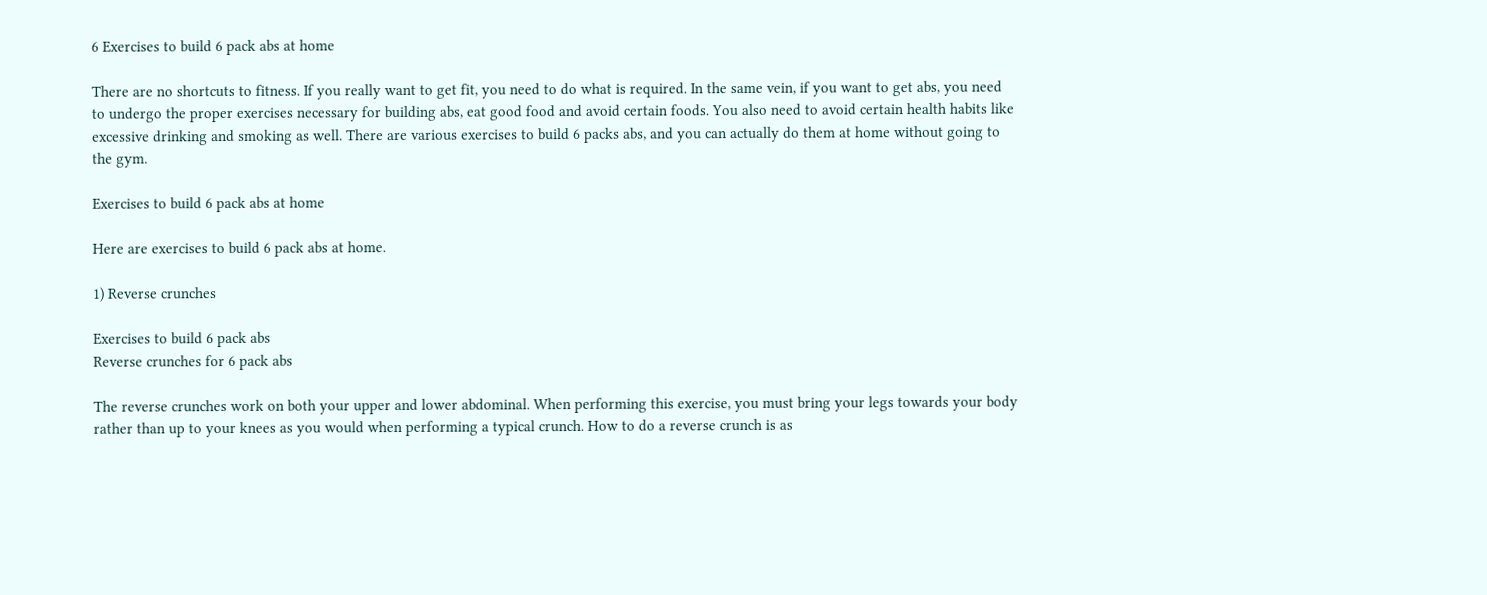6 Exercises to build 6 pack abs at home

There are no shortcuts to fitness. If you really want to get fit, you need to do what is required. In the same vein, if you want to get abs, you need to undergo the proper exercises necessary for building abs, eat good food and avoid certain foods. You also need to avoid certain health habits like excessive drinking and smoking as well. There are various exercises to build 6 packs abs, and you can actually do them at home without going to the gym.

Exercises to build 6 pack abs at home

Here are exercises to build 6 pack abs at home.

1) Reverse crunches

Exercises to build 6 pack abs
Reverse crunches for 6 pack abs

The reverse crunches work on both your upper and lower abdominal. When performing this exercise, you must bring your legs towards your body rather than up to your knees as you would when performing a typical crunch. How to do a reverse crunch is as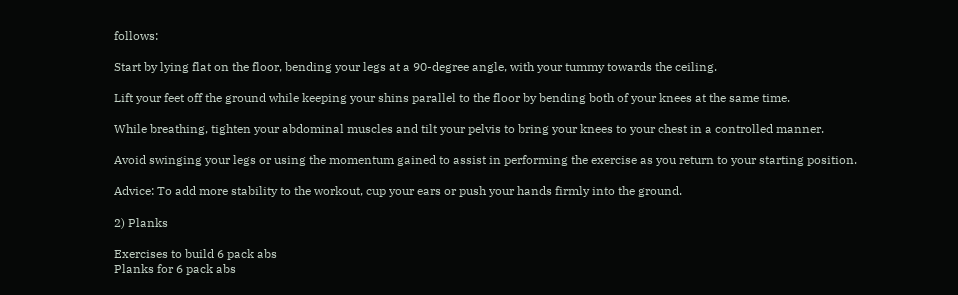follows:

Start by lying flat on the floor, bending your legs at a 90-degree angle, with your tummy towards the ceiling.

Lift your feet off the ground while keeping your shins parallel to the floor by bending both of your knees at the same time.

While breathing, tighten your abdominal muscles and tilt your pelvis to bring your knees to your chest in a controlled manner.

Avoid swinging your legs or using the momentum gained to assist in performing the exercise as you return to your starting position.

Advice: To add more stability to the workout, cup your ears or push your hands firmly into the ground.

2) Planks

Exercises to build 6 pack abs
Planks for 6 pack abs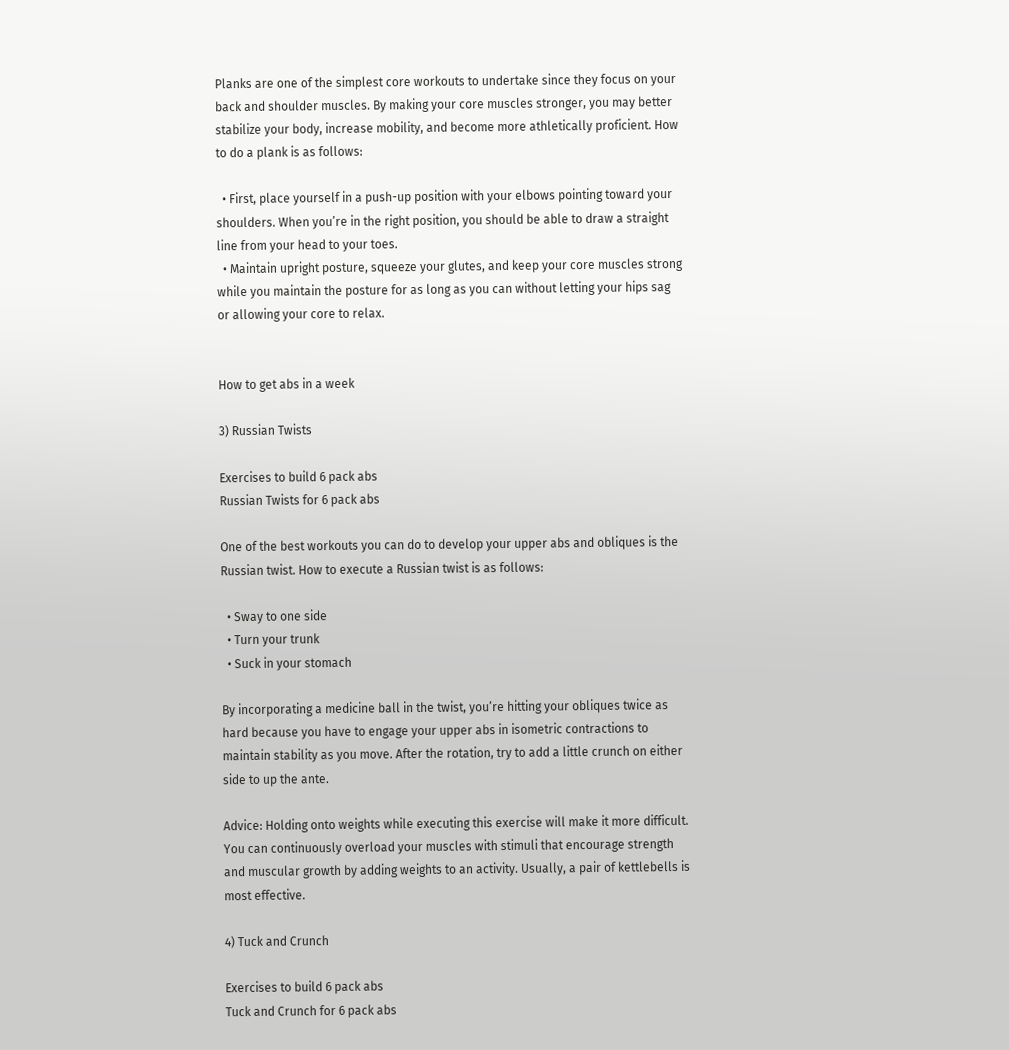Planks are one of the simplest core workouts to undertake since they focus on your back and shoulder muscles. By making your core muscles stronger, you may better stabilize your body, increase mobility, and become more athletically proficient. How to do a plank is as follows:

  • First, place yourself in a push-up position with your elbows pointing toward your shoulders. When you’re in the right position, you should be able to draw a straight line from your head to your toes.
  • Maintain upright posture, squeeze your glutes, and keep your core muscles strong while you maintain the posture for as long as you can without letting your hips sag or allowing your core to relax.


How to get abs in a week

3) Russian Twists

Exercises to build 6 pack abs
Russian Twists for 6 pack abs

One of the best workouts you can do to develop your upper abs and obliques is the Russian twist. How to execute a Russian twist is as follows:

  • Sway to one side
  • Turn your trunk
  • Suck in your stomach

By incorporating a medicine ball in the twist, you’re hitting your obliques twice as hard because you have to engage your upper abs in isometric contractions to maintain stability as you move. After the rotation, try to add a little crunch on either side to up the ante.

Advice: Holding onto weights while executing this exercise will make it more difficult. You can continuously overload your muscles with stimuli that encourage strength and muscular growth by adding weights to an activity. Usually, a pair of kettlebells is most effective.

4) Tuck and Crunch

Exercises to build 6 pack abs
Tuck and Crunch for 6 pack abs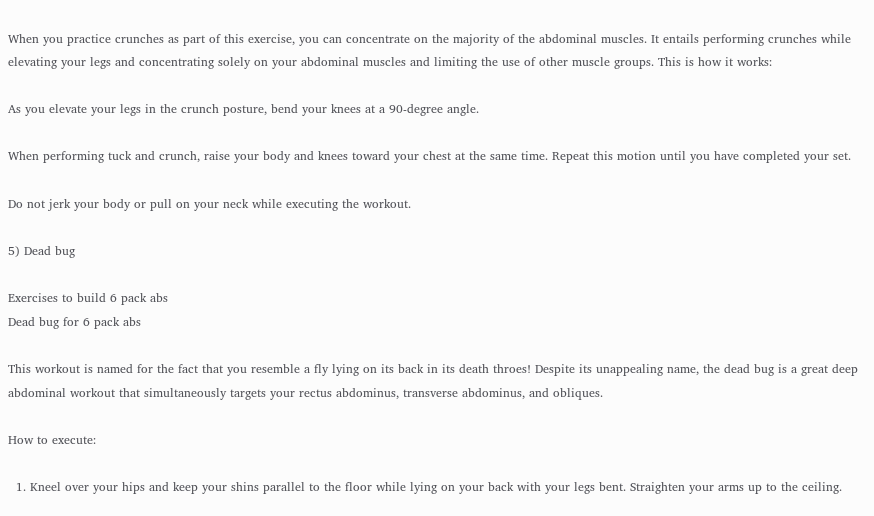When you practice crunches as part of this exercise, you can concentrate on the majority of the abdominal muscles. It entails performing crunches while elevating your legs and concentrating solely on your abdominal muscles and limiting the use of other muscle groups. This is how it works:

As you elevate your legs in the crunch posture, bend your knees at a 90-degree angle.

When performing tuck and crunch, raise your body and knees toward your chest at the same time. Repeat this motion until you have completed your set.

Do not jerk your body or pull on your neck while executing the workout.

5) Dead bug

Exercises to build 6 pack abs
Dead bug for 6 pack abs

This workout is named for the fact that you resemble a fly lying on its back in its death throes! Despite its unappealing name, the dead bug is a great deep abdominal workout that simultaneously targets your rectus abdominus, transverse abdominus, and obliques.

How to execute:

  1. Kneel over your hips and keep your shins parallel to the floor while lying on your back with your legs bent. Straighten your arms up to the ceiling.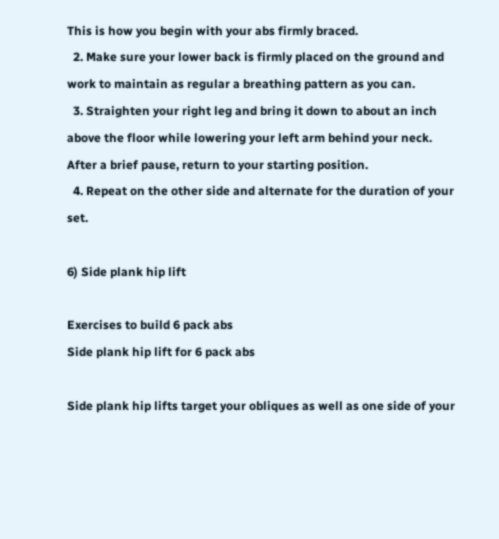This is how you begin with your abs firmly braced.
  2. Make sure your lower back is firmly placed on the ground and work to maintain as regular a breathing pattern as you can.
  3. Straighten your right leg and bring it down to about an inch above the floor while lowering your left arm behind your neck. After a brief pause, return to your starting position.
  4. Repeat on the other side and alternate for the duration of your set.

6) Side plank hip lift

Exercises to build 6 pack abs
Side plank hip lift for 6 pack abs

Side plank hip lifts target your obliques as well as one side of your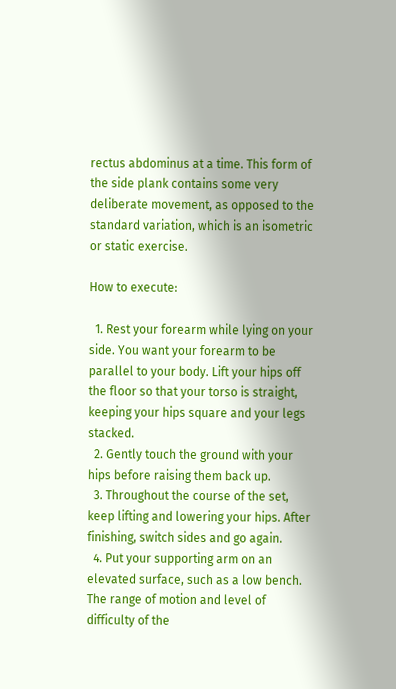rectus abdominus at a time. This form of the side plank contains some very deliberate movement, as opposed to the standard variation, which is an isometric or static exercise.

How to execute:

  1. Rest your forearm while lying on your side. You want your forearm to be parallel to your body. Lift your hips off the floor so that your torso is straight, keeping your hips square and your legs stacked.
  2. Gently touch the ground with your hips before raising them back up.
  3. Throughout the course of the set, keep lifting and lowering your hips. After finishing, switch sides and go again.
  4. Put your supporting arm on an elevated surface, such as a low bench.  The range of motion and level of difficulty of the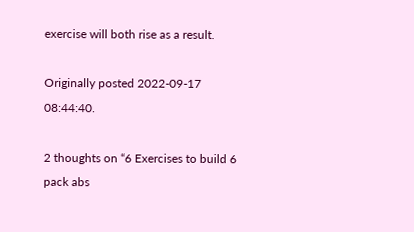exercise will both rise as a result.

Originally posted 2022-09-17 08:44:40.

2 thoughts on “6 Exercises to build 6 pack abs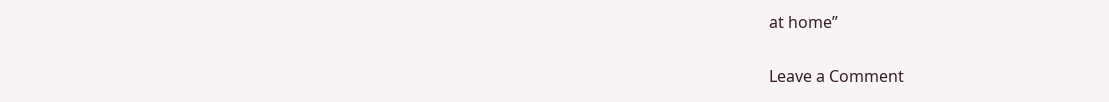at home”

Leave a Comment